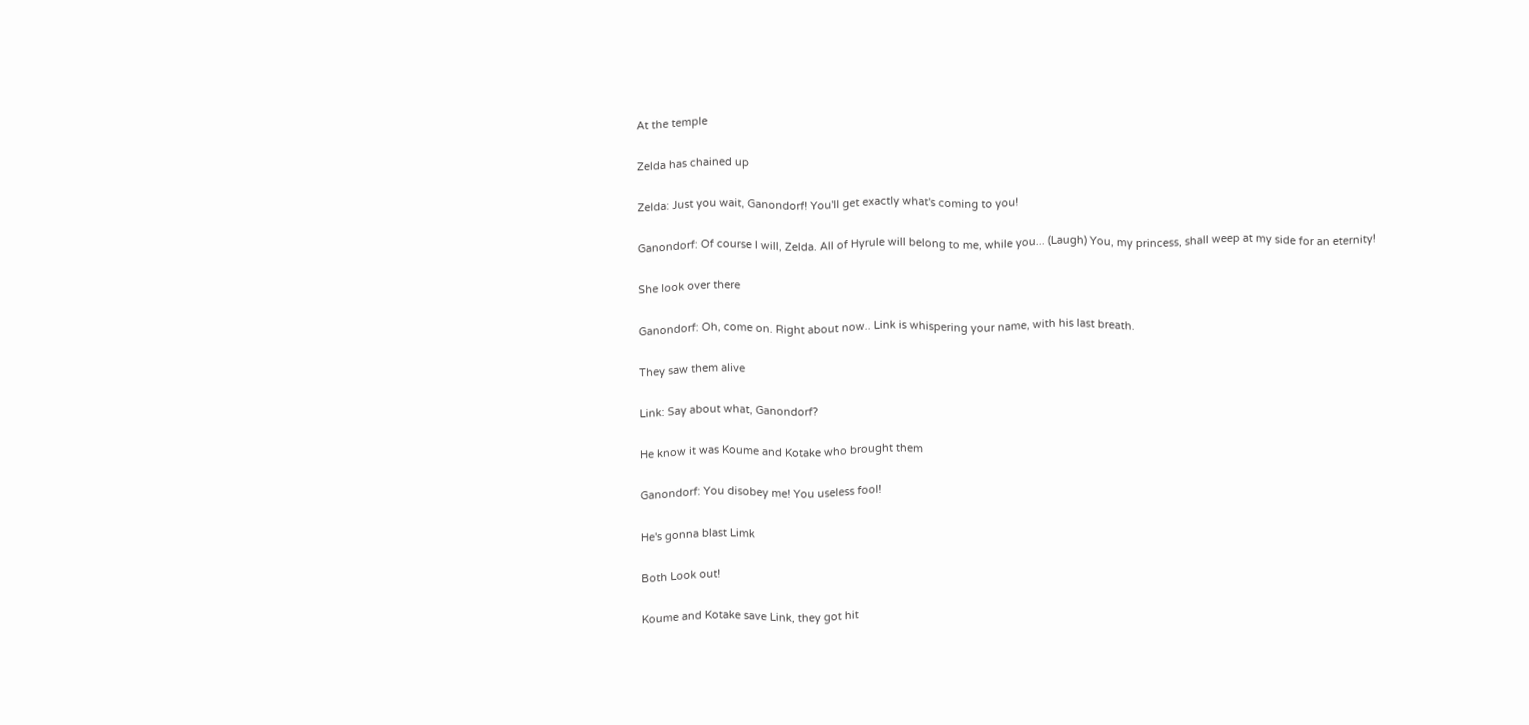At the temple

Zelda has chained up

Zelda: Just you wait, Ganondorf! You'll get exactly what's coming to you!

Ganondorf: Of course I will, Zelda. All of Hyrule will belong to me, while you... (Laugh) You, my princess, shall weep at my side for an eternity!

She look over there

Ganondorf: Oh, come on. Right about now.. Link is whispering your name, with his last breath.

They saw them alive

Link: Say about what, Ganondorf?

He know it was Koume and Kotake who brought them

Ganondorf: You disobey me! You useless fool!

He's gonna blast Limk

Both Look out!

Koume and Kotake save Link, they got hit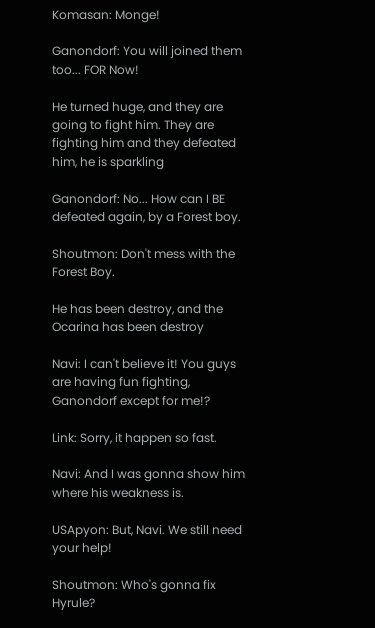Komasan: Monge!

Ganondorf: You will joined them too... FOR Now!

He turned huge, and they are going to fight him. They are fighting him and they defeated him, he is sparkling

Ganondorf: No... How can I BE defeated again, by a Forest boy.

Shoutmon: Don't mess with the Forest Boy.

He has been destroy, and the Ocarina has been destroy

Navi: I can't believe it! You guys are having fun fighting, Ganondorf except for me!?

Link: Sorry, it happen so fast.

Navi: And I was gonna show him where his weakness is.

USApyon: But, Navi. We still need your help!

Shoutmon: Who's gonna fix Hyrule?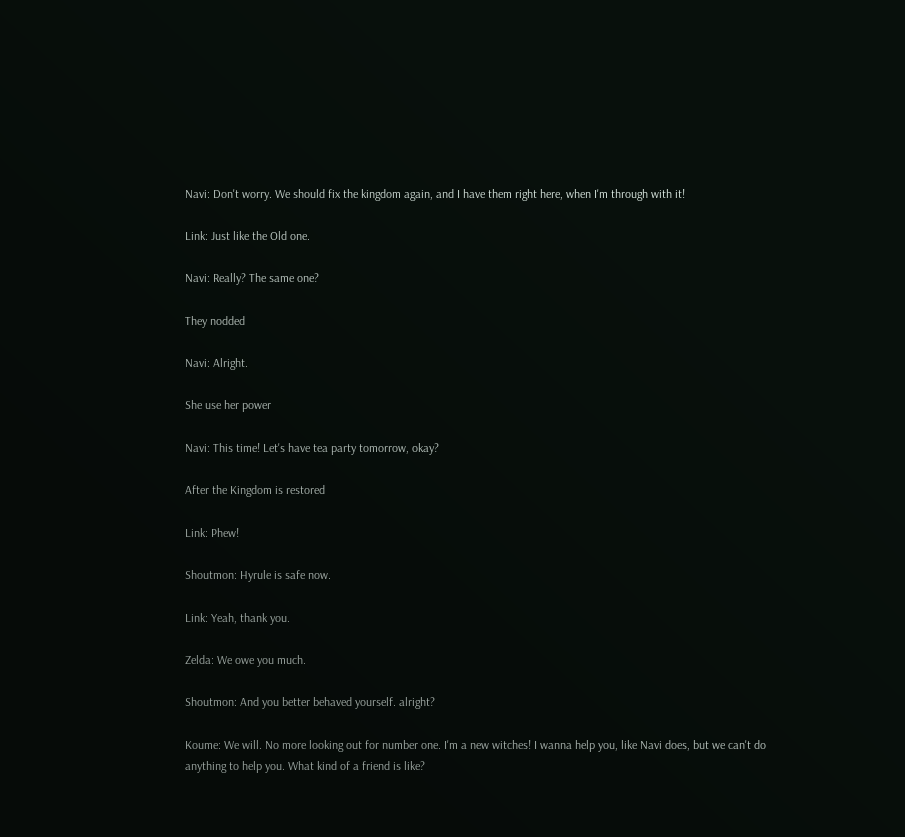Navi: Don't worry. We should fix the kingdom again, and I have them right here, when I'm through with it!

Link: Just like the Old one.

Navi: Really? The same one?

They nodded

Navi: Alright.

She use her power

Navi: This time! Let's have tea party tomorrow, okay?

After the Kingdom is restored

Link: Phew!

Shoutmon: Hyrule is safe now.

Link: Yeah, thank you.

Zelda: We owe you much.

Shoutmon: And you better behaved yourself. alright?

Koume: We will. No more looking out for number one. I'm a new witches! I wanna help you, like Navi does, but we can't do anything to help you. What kind of a friend is like?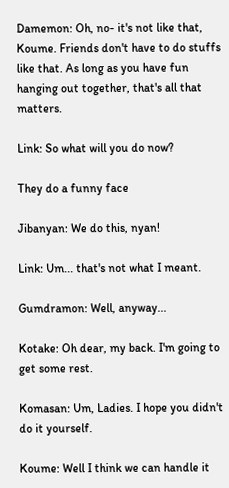Damemon: Oh, no- it's not like that, Koume. Friends don't have to do stuffs like that. As long as you have fun hanging out together, that's all that matters.

Link: So what will you do now?

They do a funny face

Jibanyan: We do this, nyan!

Link: Um... that's not what I meant.

Gumdramon: Well, anyway...

Kotake: Oh dear, my back. I'm going to get some rest.

Komasan: Um, Ladies. I hope you didn't do it yourself.

Koume: Well I think we can handle it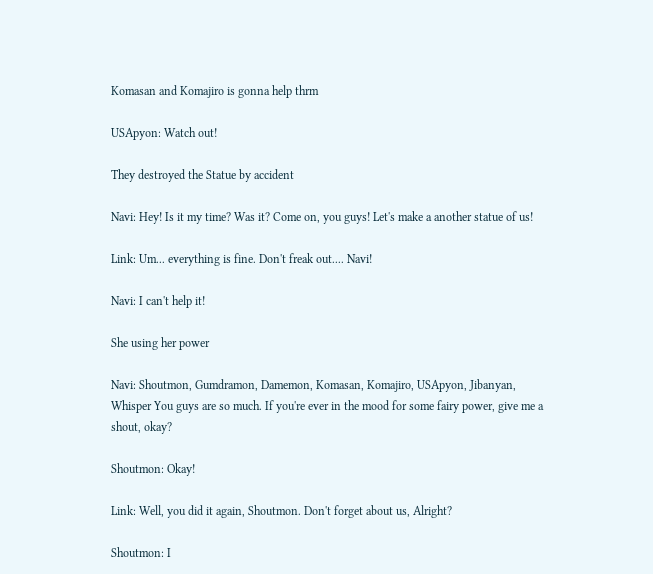Komasan and Komajiro is gonna help thrm

USApyon: Watch out!

They destroyed the Statue by accident

Navi: Hey! Is it my time? Was it? Come on, you guys! Let's make a another statue of us!

Link: Um... everything is fine. Don't freak out.... Navi!

Navi: I can't help it!

She using her power

Navi: Shoutmon, Gumdramon, Damemon, Komasan, Komajiro, USApyon, Jibanyan, Whisper You guys are so much. If you're ever in the mood for some fairy power, give me a shout, okay?

Shoutmon: Okay!

Link: Well, you did it again, Shoutmon. Don't forget about us, Alright?

Shoutmon: I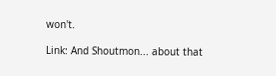won't.

Link: And Shoutmon... about that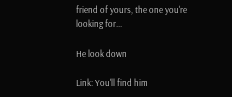friend of yours, the one you're looking for...

He look down

Link: You'll find him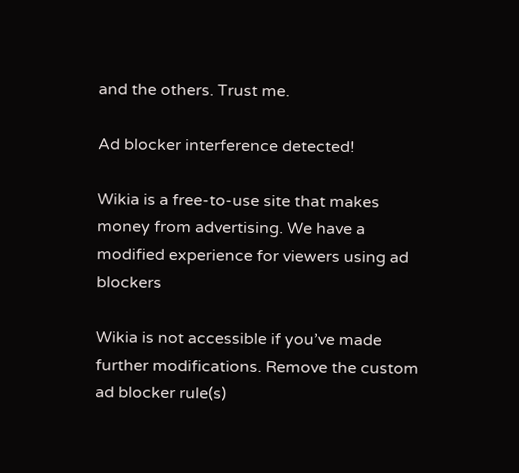and the others. Trust me.

Ad blocker interference detected!

Wikia is a free-to-use site that makes money from advertising. We have a modified experience for viewers using ad blockers

Wikia is not accessible if you’ve made further modifications. Remove the custom ad blocker rule(s)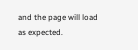and the page will load as expected.